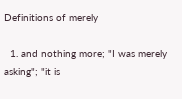Definitions of merely

  1. and nothing more; "I was merely asking"; "it is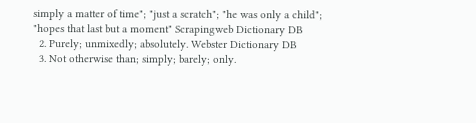simply a matter of time"; "just a scratch"; "he was only a child"; "hopes that last but a moment" Scrapingweb Dictionary DB
  2. Purely; unmixedly; absolutely. Webster Dictionary DB
  3. Not otherwise than; simply; barely; only.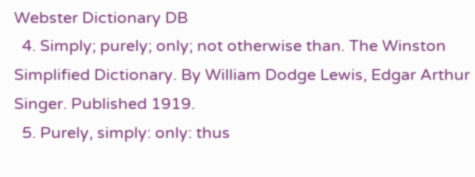Webster Dictionary DB
  4. Simply; purely; only; not otherwise than. The Winston Simplified Dictionary. By William Dodge Lewis, Edgar Arthur Singer. Published 1919.
  5. Purely, simply: only: thus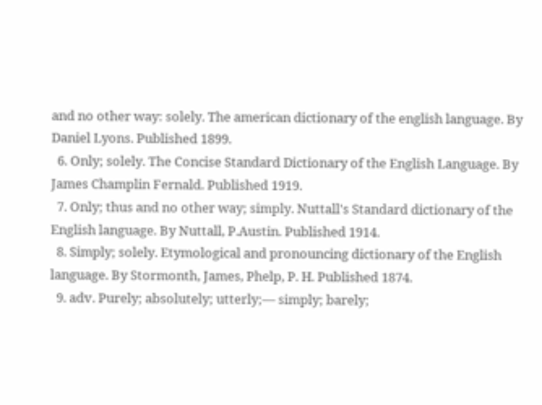and no other way: solely. The american dictionary of the english language. By Daniel Lyons. Published 1899.
  6. Only; solely. The Concise Standard Dictionary of the English Language. By James Champlin Fernald. Published 1919.
  7. Only; thus and no other way; simply. Nuttall's Standard dictionary of the English language. By Nuttall, P.Austin. Published 1914.
  8. Simply; solely. Etymological and pronouncing dictionary of the English language. By Stormonth, James, Phelp, P. H. Published 1874.
  9. adv. Purely; absolutely; utterly;— simply; barely;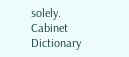solely. Cabinet Dictionary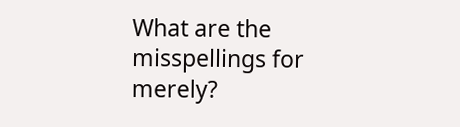What are the misspellings for merely?